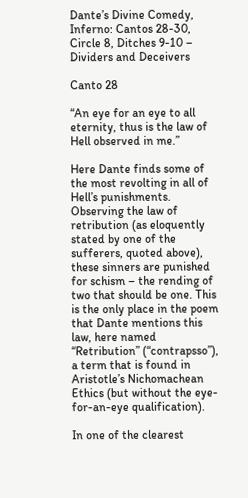Dante’s Divine Comedy, Inferno: Cantos 28-30, Circle 8, Ditches 9-10 – Dividers and Deceivers

Canto 28

“An eye for an eye to all eternity, thus is the law of Hell observed in me.”

Here Dante finds some of the most revolting in all of Hell’s punishments. Observing the law of retribution (as eloquently stated by one of the sufferers, quoted above), these sinners are punished for schism – the rending of two that should be one. This is the only place in the poem that Dante mentions this law, here named “Retribution” (“contrapsso”), a term that is found in Aristotle’s Nichomachean Ethics (but without the eye-for-an-eye qualification).

In one of the clearest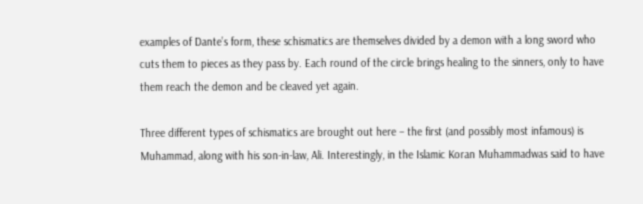examples of Dante’s form, these schismatics are themselves divided by a demon with a long sword who cuts them to pieces as they pass by. Each round of the circle brings healing to the sinners, only to have them reach the demon and be cleaved yet again.

Three different types of schismatics are brought out here – the first (and possibly most infamous) is Muhammad, along with his son-in-law, Ali. Interestingly, in the Islamic Koran Muhammadwas said to have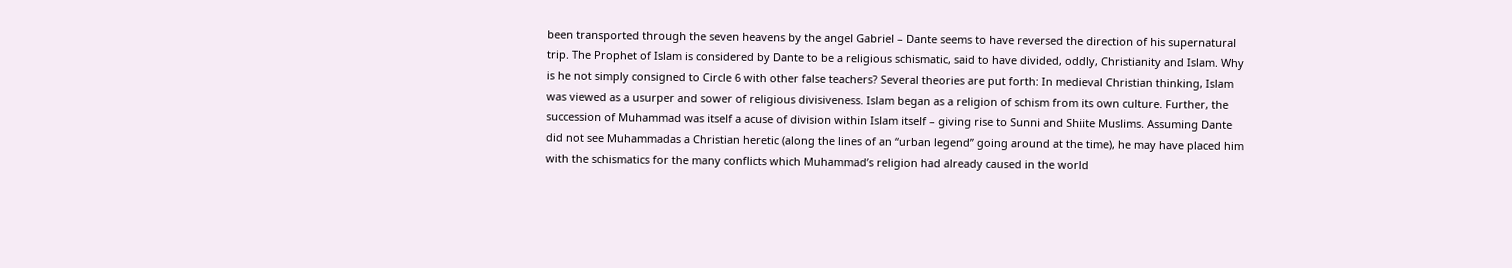been transported through the seven heavens by the angel Gabriel – Dante seems to have reversed the direction of his supernatural trip. The Prophet of Islam is considered by Dante to be a religious schismatic, said to have divided, oddly, Christianity and Islam. Why is he not simply consigned to Circle 6 with other false teachers? Several theories are put forth: In medieval Christian thinking, Islam was viewed as a usurper and sower of religious divisiveness. Islam began as a religion of schism from its own culture. Further, the succession of Muhammad was itself a acuse of division within Islam itself – giving rise to Sunni and Shiite Muslims. Assuming Dante did not see Muhammadas a Christian heretic (along the lines of an “urban legend” going around at the time), he may have placed him with the schismatics for the many conflicts which Muhammad’s religion had already caused in the world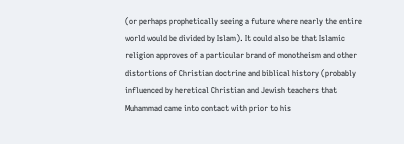(or perhaps prophetically seeing a future where nearly the entire world would be divided by Islam). It could also be that Islamic religion approves of a particular brand of monotheism and other distortions of Christian doctrine and biblical history (probably influenced by heretical Christian and Jewish teachers that Muhammad came into contact with prior to his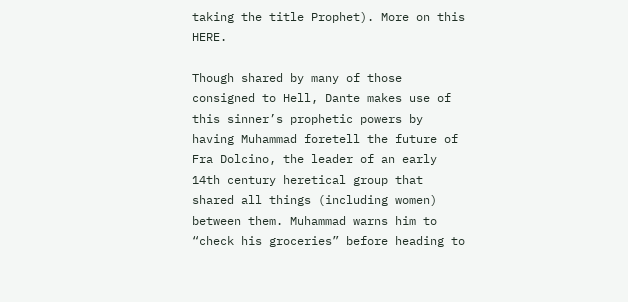taking the title Prophet). More on this HERE.

Though shared by many of those consigned to Hell, Dante makes use of this sinner’s prophetic powers by having Muhammad foretell the future of Fra Dolcino, the leader of an early 14th century heretical group that shared all things (including women) between them. Muhammad warns him to “check his groceries” before heading to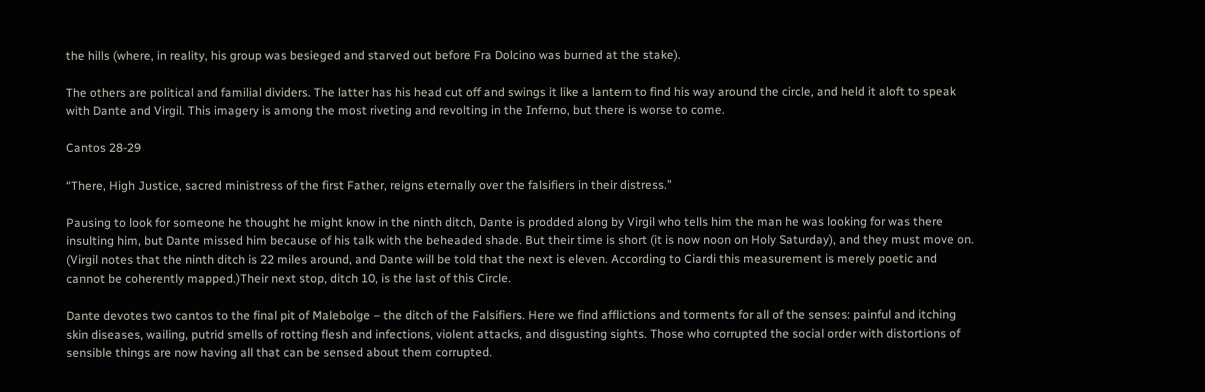the hills (where, in reality, his group was besieged and starved out before Fra Dolcino was burned at the stake).

The others are political and familial dividers. The latter has his head cut off and swings it like a lantern to find his way around the circle, and held it aloft to speak with Dante and Virgil. This imagery is among the most riveting and revolting in the Inferno, but there is worse to come.

Cantos 28-29

“There, High Justice, sacred ministress of the first Father, reigns eternally over the falsifiers in their distress.”

Pausing to look for someone he thought he might know in the ninth ditch, Dante is prodded along by Virgil who tells him the man he was looking for was there insulting him, but Dante missed him because of his talk with the beheaded shade. But their time is short (it is now noon on Holy Saturday), and they must move on. (Virgil notes that the ninth ditch is 22 miles around, and Dante will be told that the next is eleven. According to Ciardi this measurement is merely poetic and cannot be coherently mapped.)Their next stop, ditch 10, is the last of this Circle.

Dante devotes two cantos to the final pit of Malebolge – the ditch of the Falsifiers. Here we find afflictions and torments for all of the senses: painful and itching skin diseases, wailing, putrid smells of rotting flesh and infections, violent attacks, and disgusting sights. Those who corrupted the social order with distortions of sensible things are now having all that can be sensed about them corrupted.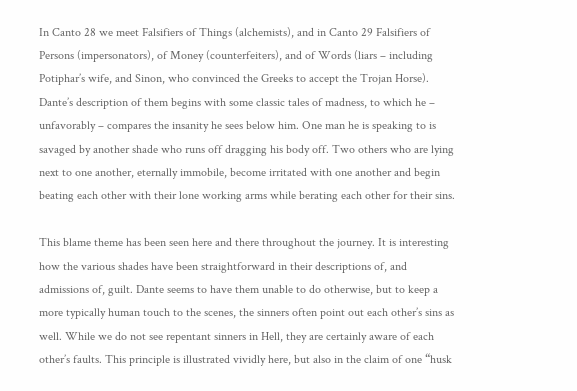In Canto 28 we meet Falsifiers of Things (alchemists), and in Canto 29 Falsifiers of Persons (impersonators), of Money (counterfeiters), and of Words (liars – including Potiphar’s wife, and Sinon, who convinced the Greeks to accept the Trojan Horse). Dante’s description of them begins with some classic tales of madness, to which he – unfavorably – compares the insanity he sees below him. One man he is speaking to is savaged by another shade who runs off dragging his body off. Two others who are lying next to one another, eternally immobile, become irritated with one another and begin beating each other with their lone working arms while berating each other for their sins.

This blame theme has been seen here and there throughout the journey. It is interesting how the various shades have been straightforward in their descriptions of, and admissions of, guilt. Dante seems to have them unable to do otherwise, but to keep a more typically human touch to the scenes, the sinners often point out each other’s sins as well. While we do not see repentant sinners in Hell, they are certainly aware of each other’s faults. This principle is illustrated vividly here, but also in the claim of one “husk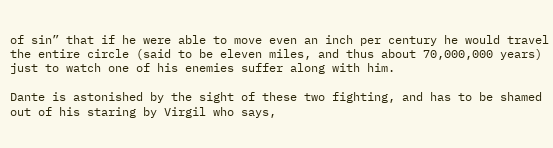of sin” that if he were able to move even an inch per century he would travel the entire circle (said to be eleven miles, and thus about 70,000,000 years) just to watch one of his enemies suffer along with him.

Dante is astonished by the sight of these two fighting, and has to be shamed out of his staring by Virgil who says,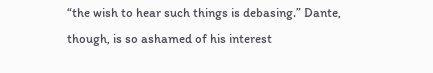“the wish to hear such things is debasing.” Dante, though, is so ashamed of his interest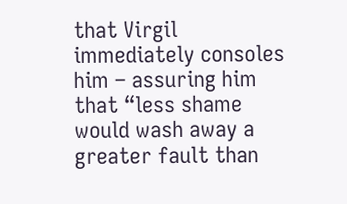that Virgil immediately consoles him – assuring him that “less shame would wash away a greater fault than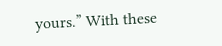yours.” With these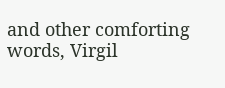and other comforting words, Virgil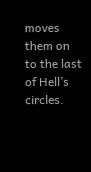moves them on to the last of Hell’s circles.